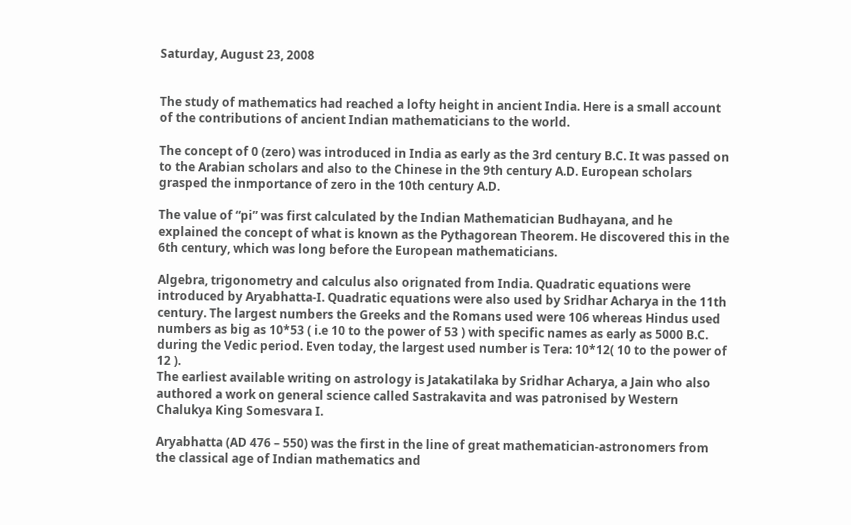Saturday, August 23, 2008


The study of mathematics had reached a lofty height in ancient India. Here is a small account of the contributions of ancient Indian mathematicians to the world.

The concept of 0 (zero) was introduced in India as early as the 3rd century B.C. It was passed on to the Arabian scholars and also to the Chinese in the 9th century A.D. European scholars grasped the inmportance of zero in the 10th century A.D.

The value of “pi” was first calculated by the Indian Mathematician Budhayana, and he explained the concept of what is known as the Pythagorean Theorem. He discovered this in the 6th century, which was long before the European mathematicians.

Algebra, trigonometry and calculus also orignated from India. Quadratic equations were introduced by Aryabhatta-I. Quadratic equations were also used by Sridhar Acharya in the 11th century. The largest numbers the Greeks and the Romans used were 106 whereas Hindus used numbers as big as 10*53 ( i.e 10 to the power of 53 ) with specific names as early as 5000 B.C. during the Vedic period. Even today, the largest used number is Tera: 10*12( 10 to the power of 12 ).
The earliest available writing on astrology is Jatakatilaka by Sridhar Acharya, a Jain who also authored a work on general science called Sastrakavita and was patronised by Western Chalukya King Somesvara I.

Aryabhatta (AD 476 – 550) was the first in the line of great mathematician-astronomers from the classical age of Indian mathematics and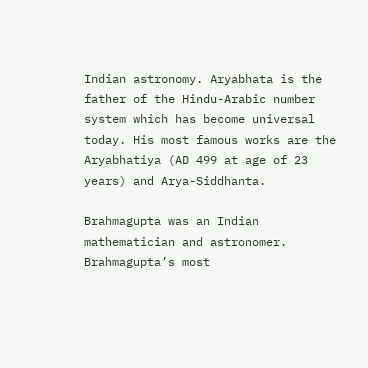Indian astronomy. Aryabhata is the father of the Hindu-Arabic number system which has become universal today. His most famous works are the Aryabhatiya (AD 499 at age of 23 years) and Arya-Siddhanta.

Brahmagupta was an Indian mathematician and astronomer. Brahmagupta’s most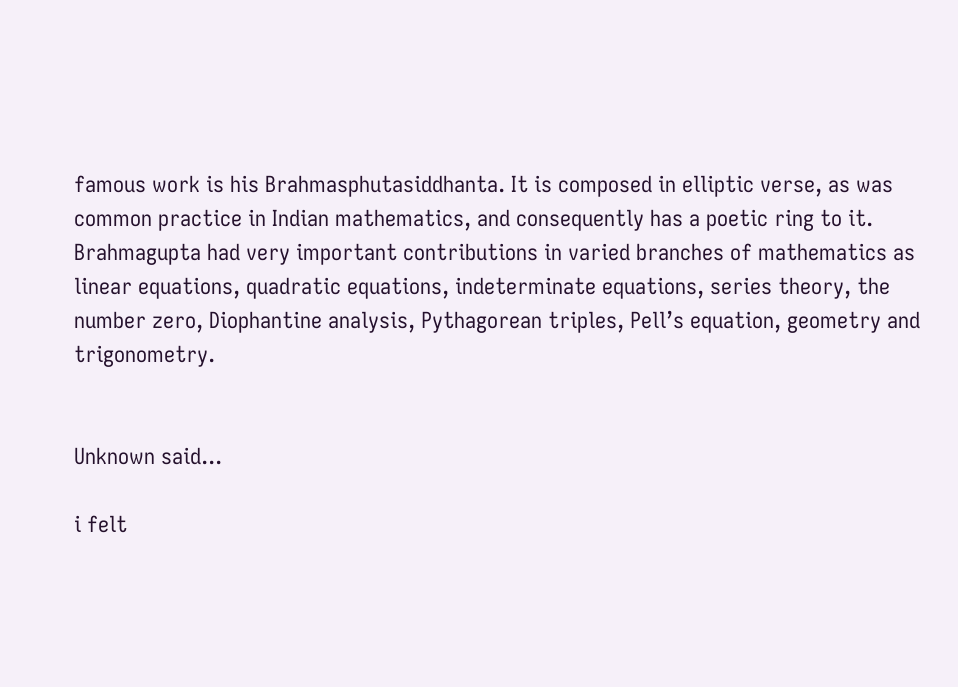famous work is his Brahmasphutasiddhanta. It is composed in elliptic verse, as was common practice in Indian mathematics, and consequently has a poetic ring to it. Brahmagupta had very important contributions in varied branches of mathematics as linear equations, quadratic equations, indeterminate equations, series theory, the number zero, Diophantine analysis, Pythagorean triples, Pell’s equation, geometry and trigonometry.


Unknown said...

i felt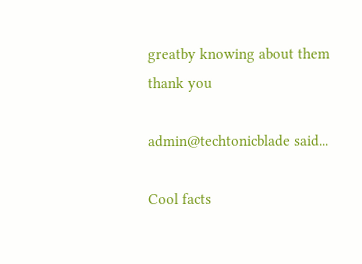greatby knowing about them thank you

admin@techtonicblade said...

Cool facts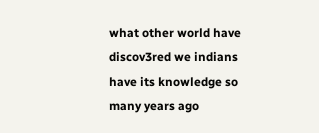what other world have discov3red we indians have its knowledge so many years ago